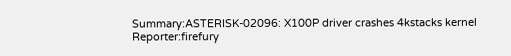Summary:ASTERISK-02096: X100P driver crashes 4kstacks kernel
Reporter:firefury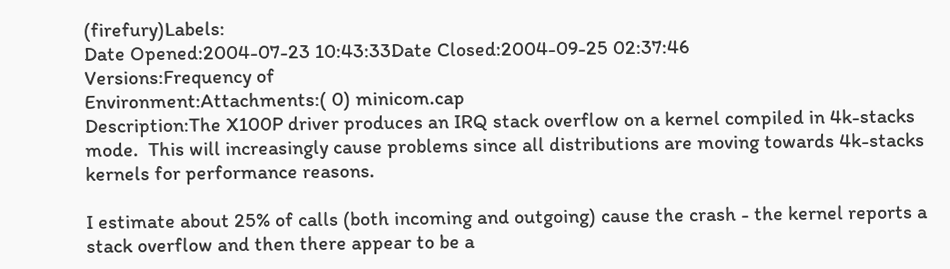(firefury)Labels:
Date Opened:2004-07-23 10:43:33Date Closed:2004-09-25 02:37:46
Versions:Frequency of
Environment:Attachments:( 0) minicom.cap
Description:The X100P driver produces an IRQ stack overflow on a kernel compiled in 4k-stacks mode.  This will increasingly cause problems since all distributions are moving towards 4k-stacks kernels for performance reasons.

I estimate about 25% of calls (both incoming and outgoing) cause the crash - the kernel reports a stack overflow and then there appear to be a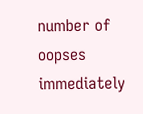number of oopses immediately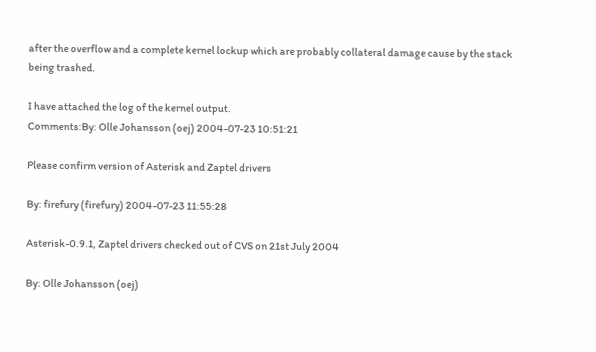after the overflow and a complete kernel lockup which are probably collateral damage cause by the stack being trashed.

I have attached the log of the kernel output.
Comments:By: Olle Johansson (oej) 2004-07-23 10:51:21

Please confirm version of Asterisk and Zaptel drivers

By: firefury (firefury) 2004-07-23 11:55:28

Asterisk-0.9.1, Zaptel drivers checked out of CVS on 21st July 2004

By: Olle Johansson (oej)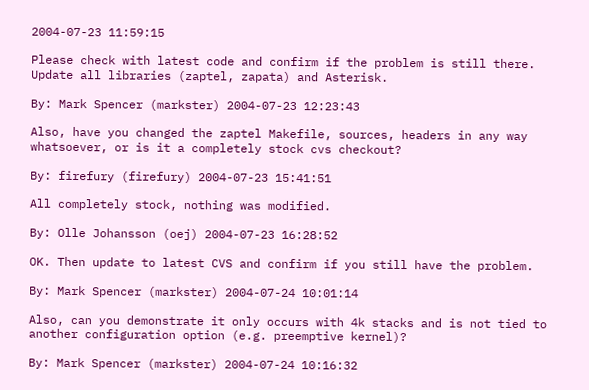2004-07-23 11:59:15

Please check with latest code and confirm if the problem is still there. Update all libraries (zaptel, zapata) and Asterisk.

By: Mark Spencer (markster) 2004-07-23 12:23:43

Also, have you changed the zaptel Makefile, sources, headers in any way whatsoever, or is it a completely stock cvs checkout?

By: firefury (firefury) 2004-07-23 15:41:51

All completely stock, nothing was modified.

By: Olle Johansson (oej) 2004-07-23 16:28:52

OK. Then update to latest CVS and confirm if you still have the problem.

By: Mark Spencer (markster) 2004-07-24 10:01:14

Also, can you demonstrate it only occurs with 4k stacks and is not tied to another configuration option (e.g. preemptive kernel)?

By: Mark Spencer (markster) 2004-07-24 10:16:32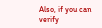Also, if you can verify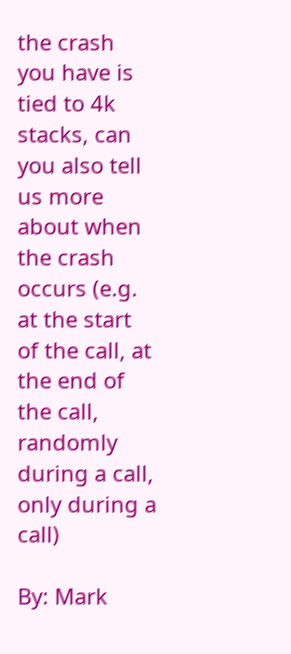the crash you have is tied to 4k stacks, can you also tell us more about when the crash occurs (e.g. at the start of the call, at the end of the call, randomly during a call, only during a call)

By: Mark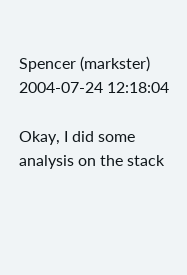Spencer (markster) 2004-07-24 12:18:04

Okay, I did some analysis on the stack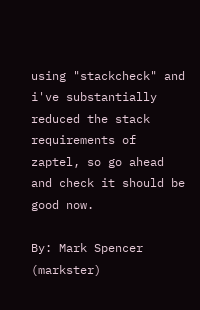using "stackcheck" and i've substantially reduced the stack requirements of zaptel, so go ahead and check it should be good now.

By: Mark Spencer (markster)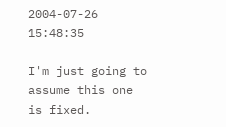2004-07-26 15:48:35

I'm just going to assume this one is fixed.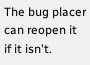The bug placer can reopen it if it isn't.